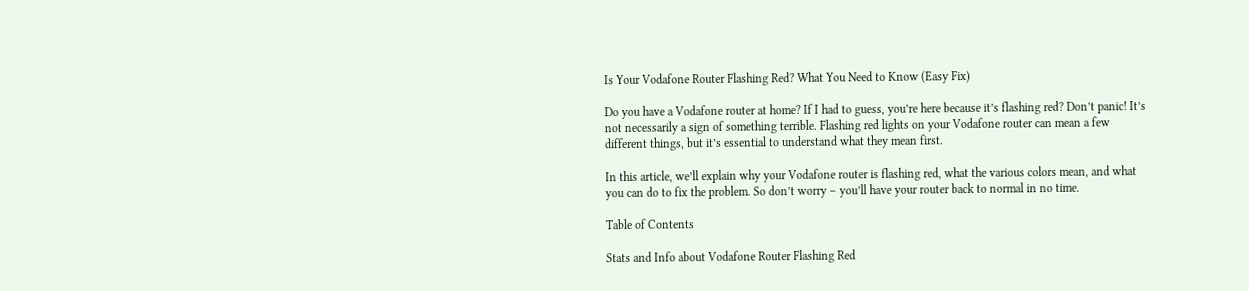Is Your Vodafone Router Flashing Red? What You Need to Know (Easy Fix)

Do you have a Vodafone router at home? If I had to guess, you’re here because it’s flashing red? Don’t panic! It’s not necessarily a sign of something terrible. Flashing red lights on your Vodafone router can mean a few different things, but it’s essential to understand what they mean first.

In this article, we’ll explain why your Vodafone router is flashing red, what the various colors mean, and what you can do to fix the problem. So don’t worry – you’ll have your router back to normal in no time.

Table of Contents

Stats and Info about Vodafone Router Flashing Red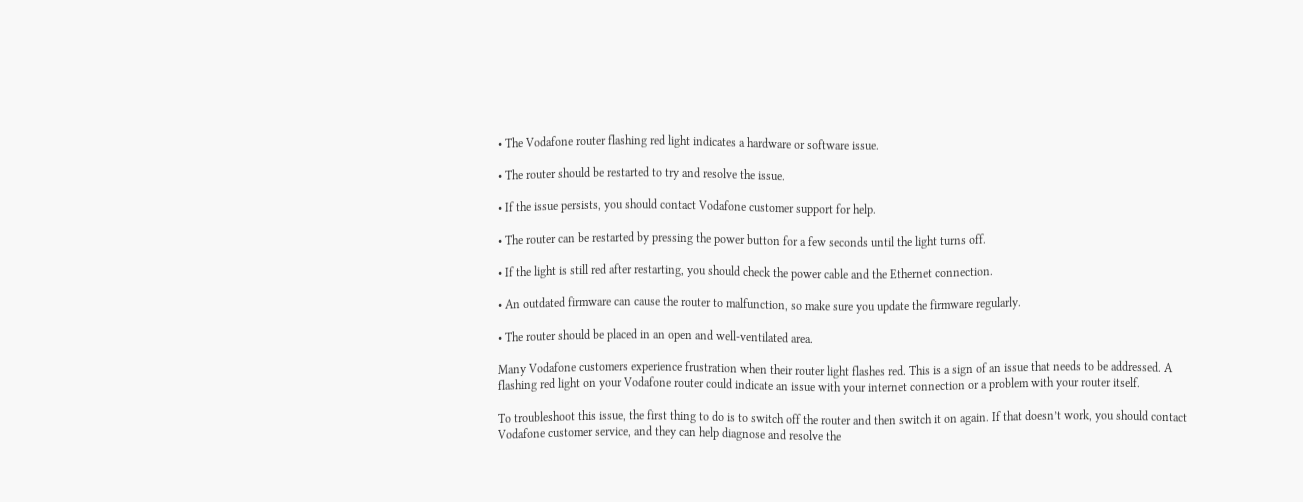• The Vodafone router flashing red light indicates a hardware or software issue.

• The router should be restarted to try and resolve the issue.

• If the issue persists, you should contact Vodafone customer support for help.

• The router can be restarted by pressing the power button for a few seconds until the light turns off.

• If the light is still red after restarting, you should check the power cable and the Ethernet connection.

• An outdated firmware can cause the router to malfunction, so make sure you update the firmware regularly.

• The router should be placed in an open and well-ventilated area.

Many Vodafone customers experience frustration when their router light flashes red. This is a sign of an issue that needs to be addressed. A flashing red light on your Vodafone router could indicate an issue with your internet connection or a problem with your router itself.

To troubleshoot this issue, the first thing to do is to switch off the router and then switch it on again. If that doesn’t work, you should contact Vodafone customer service, and they can help diagnose and resolve the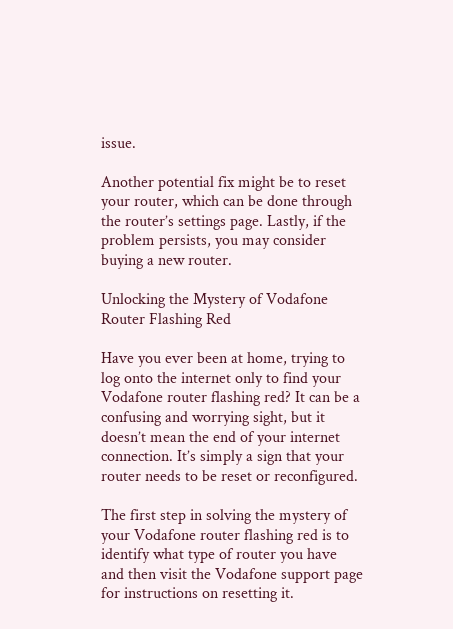issue.

Another potential fix might be to reset your router, which can be done through the router’s settings page. Lastly, if the problem persists, you may consider buying a new router.

Unlocking the Mystery of Vodafone Router Flashing Red

Have you ever been at home, trying to log onto the internet only to find your Vodafone router flashing red? It can be a confusing and worrying sight, but it doesn’t mean the end of your internet connection. It’s simply a sign that your router needs to be reset or reconfigured.

The first step in solving the mystery of your Vodafone router flashing red is to identify what type of router you have and then visit the Vodafone support page for instructions on resetting it.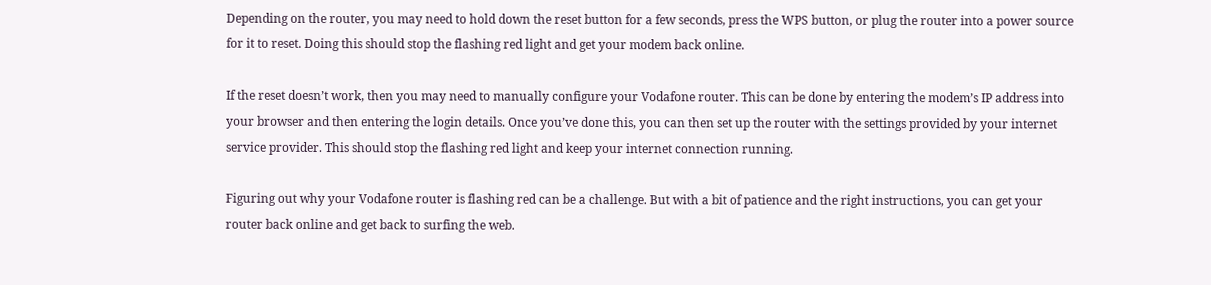Depending on the router, you may need to hold down the reset button for a few seconds, press the WPS button, or plug the router into a power source for it to reset. Doing this should stop the flashing red light and get your modem back online.

If the reset doesn’t work, then you may need to manually configure your Vodafone router. This can be done by entering the modem’s IP address into your browser and then entering the login details. Once you’ve done this, you can then set up the router with the settings provided by your internet service provider. This should stop the flashing red light and keep your internet connection running.

Figuring out why your Vodafone router is flashing red can be a challenge. But with a bit of patience and the right instructions, you can get your router back online and get back to surfing the web.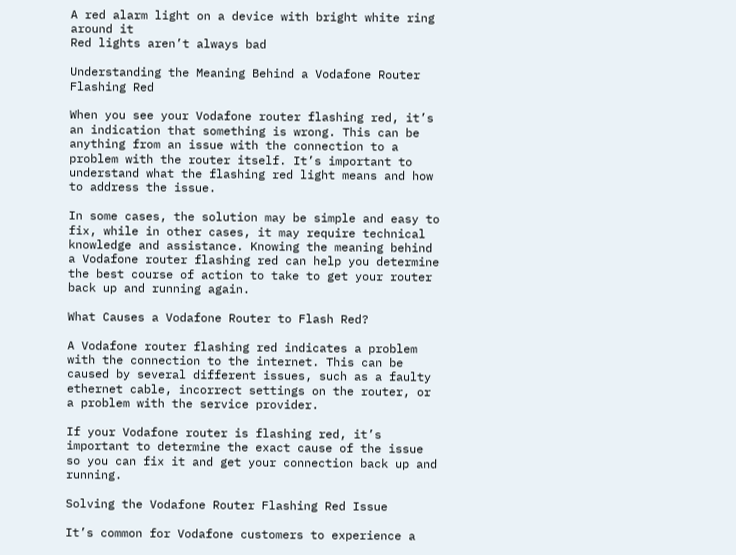A red alarm light on a device with bright white ring around it
Red lights aren’t always bad

Understanding the Meaning Behind a Vodafone Router Flashing Red

When you see your Vodafone router flashing red, it’s an indication that something is wrong. This can be anything from an issue with the connection to a problem with the router itself. It’s important to understand what the flashing red light means and how to address the issue.

In some cases, the solution may be simple and easy to fix, while in other cases, it may require technical knowledge and assistance. Knowing the meaning behind a Vodafone router flashing red can help you determine the best course of action to take to get your router back up and running again.

What Causes a Vodafone Router to Flash Red?

A Vodafone router flashing red indicates a problem with the connection to the internet. This can be caused by several different issues, such as a faulty ethernet cable, incorrect settings on the router, or a problem with the service provider.

If your Vodafone router is flashing red, it’s important to determine the exact cause of the issue so you can fix it and get your connection back up and running.

Solving the Vodafone Router Flashing Red Issue

It’s common for Vodafone customers to experience a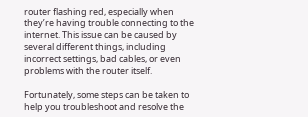router flashing red, especially when they’re having trouble connecting to the internet. This issue can be caused by several different things, including incorrect settings, bad cables, or even problems with the router itself.

Fortunately, some steps can be taken to help you troubleshoot and resolve the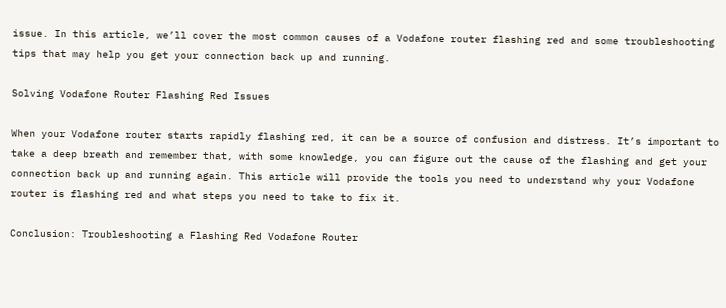issue. In this article, we’ll cover the most common causes of a Vodafone router flashing red and some troubleshooting tips that may help you get your connection back up and running.

Solving Vodafone Router Flashing Red Issues

When your Vodafone router starts rapidly flashing red, it can be a source of confusion and distress. It’s important to take a deep breath and remember that, with some knowledge, you can figure out the cause of the flashing and get your connection back up and running again. This article will provide the tools you need to understand why your Vodafone router is flashing red and what steps you need to take to fix it.

Conclusion: Troubleshooting a Flashing Red Vodafone Router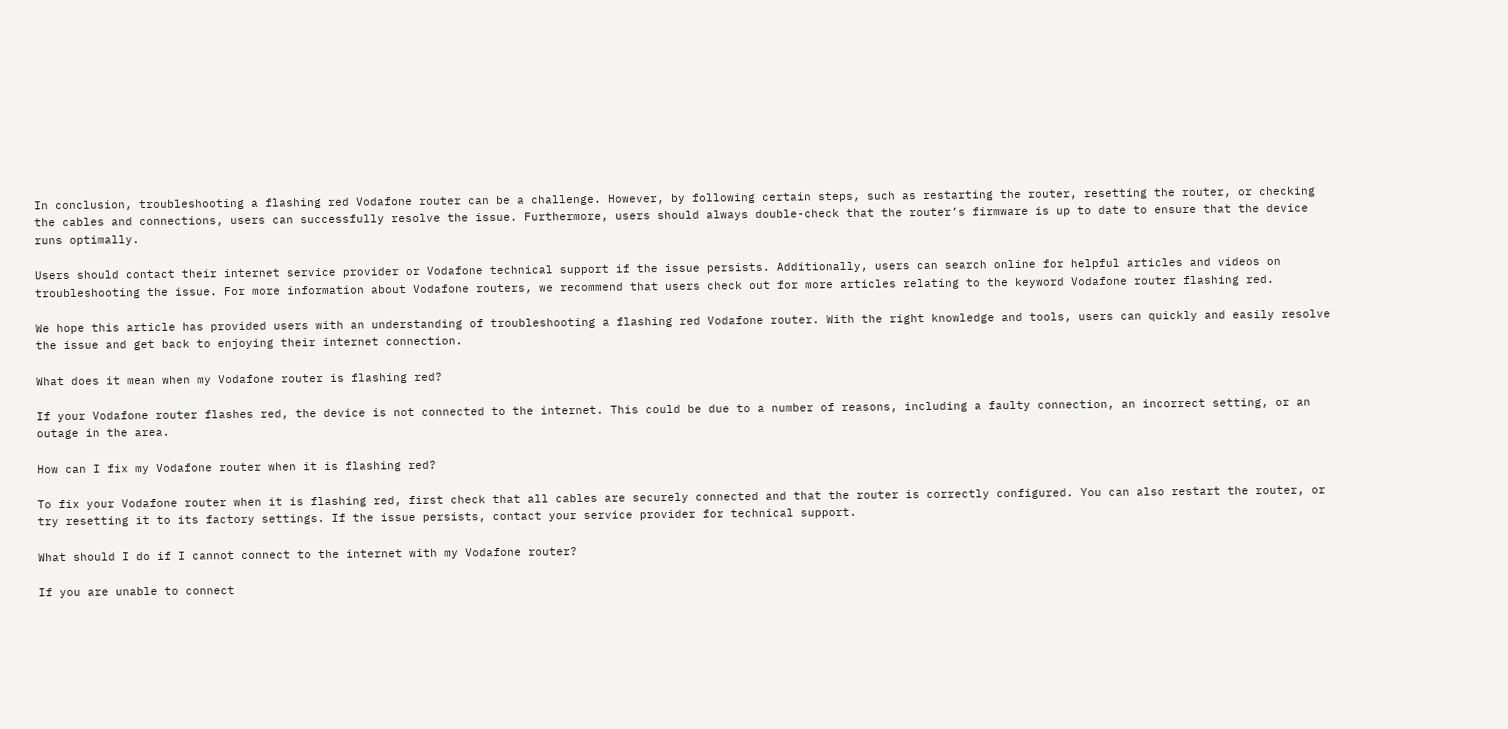In conclusion, troubleshooting a flashing red Vodafone router can be a challenge. However, by following certain steps, such as restarting the router, resetting the router, or checking the cables and connections, users can successfully resolve the issue. Furthermore, users should always double-check that the router’s firmware is up to date to ensure that the device runs optimally.

Users should contact their internet service provider or Vodafone technical support if the issue persists. Additionally, users can search online for helpful articles and videos on troubleshooting the issue. For more information about Vodafone routers, we recommend that users check out for more articles relating to the keyword Vodafone router flashing red.

We hope this article has provided users with an understanding of troubleshooting a flashing red Vodafone router. With the right knowledge and tools, users can quickly and easily resolve the issue and get back to enjoying their internet connection.

What does it mean when my Vodafone router is flashing red?

If your Vodafone router flashes red, the device is not connected to the internet. This could be due to a number of reasons, including a faulty connection, an incorrect setting, or an outage in the area.

How can I fix my Vodafone router when it is flashing red?

To fix your Vodafone router when it is flashing red, first check that all cables are securely connected and that the router is correctly configured. You can also restart the router, or try resetting it to its factory settings. If the issue persists, contact your service provider for technical support.

What should I do if I cannot connect to the internet with my Vodafone router?

If you are unable to connect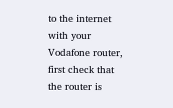to the internet with your Vodafone router, first check that the router is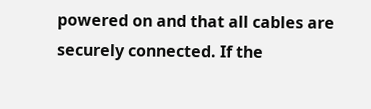powered on and that all cables are securely connected. If the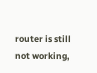router is still not working,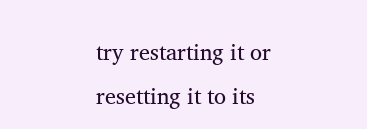try restarting it or resetting it to its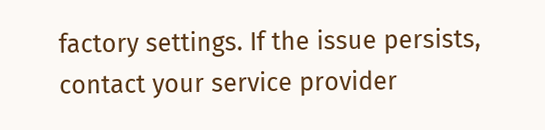factory settings. If the issue persists, contact your service provider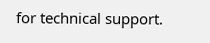for technical support.